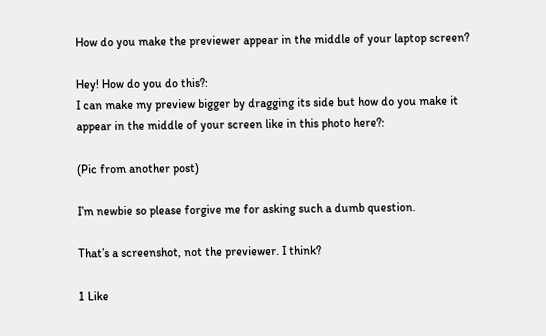How do you make the previewer appear in the middle of your laptop screen?

Hey! How do you do this?:
I can make my preview bigger by dragging its side but how do you make it appear in the middle of your screen like in this photo here?:

(Pic from another post)

I’m newbie so please forgive me for asking such a dumb question.

That’s a screenshot, not the previewer. I think?

1 Like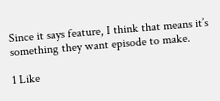Since it says feature, I think that means it’s something they want episode to make.

1 Like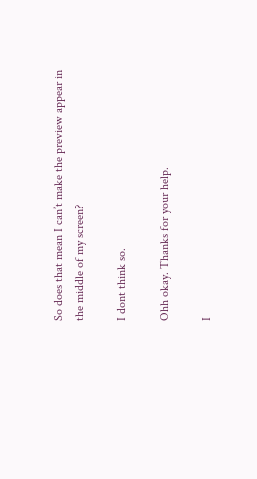So does that mean I can’t make the preview appear in the middle of my screen?

I dont think so.

Ohh okay. Thanks for your help.

I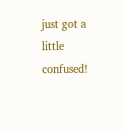just got a little confused!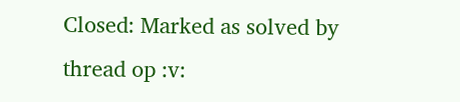Closed: Marked as solved by thread op :v: